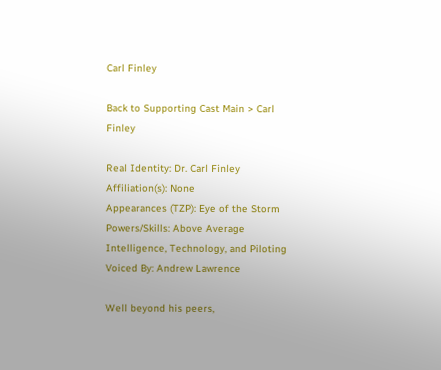Carl Finley

Back to Supporting Cast Main > Carl Finley

Real Identity: Dr. Carl Finley
Affiliation(s): None
Appearances (TZP): Eye of the Storm
Powers/Skills: Above Average Intelligence, Technology, and Piloting
Voiced By: Andrew Lawrence

Well beyond his peers,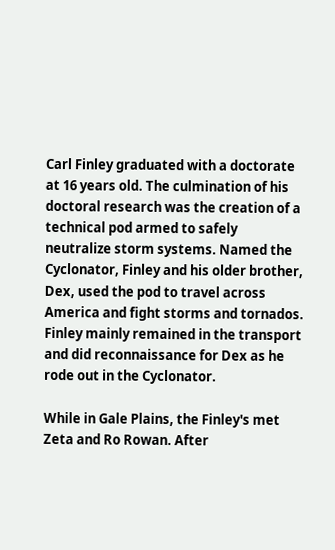Carl Finley graduated with a doctorate at 16 years old. The culmination of his doctoral research was the creation of a technical pod armed to safely neutralize storm systems. Named the Cyclonator, Finley and his older brother, Dex, used the pod to travel across America and fight storms and tornados. Finley mainly remained in the transport and did reconnaissance for Dex as he rode out in the Cyclonator.

While in Gale Plains, the Finley's met Zeta and Ro Rowan. After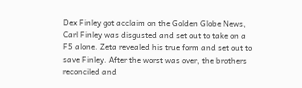Dex Finley got acclaim on the Golden Globe News, Carl Finley was disgusted and set out to take on a F5 alone. Zeta revealed his true form and set out to save Finley. After the worst was over, the brothers reconciled and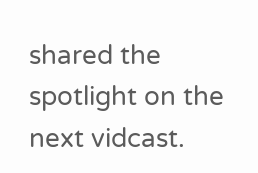shared the spotlight on the next vidcast.